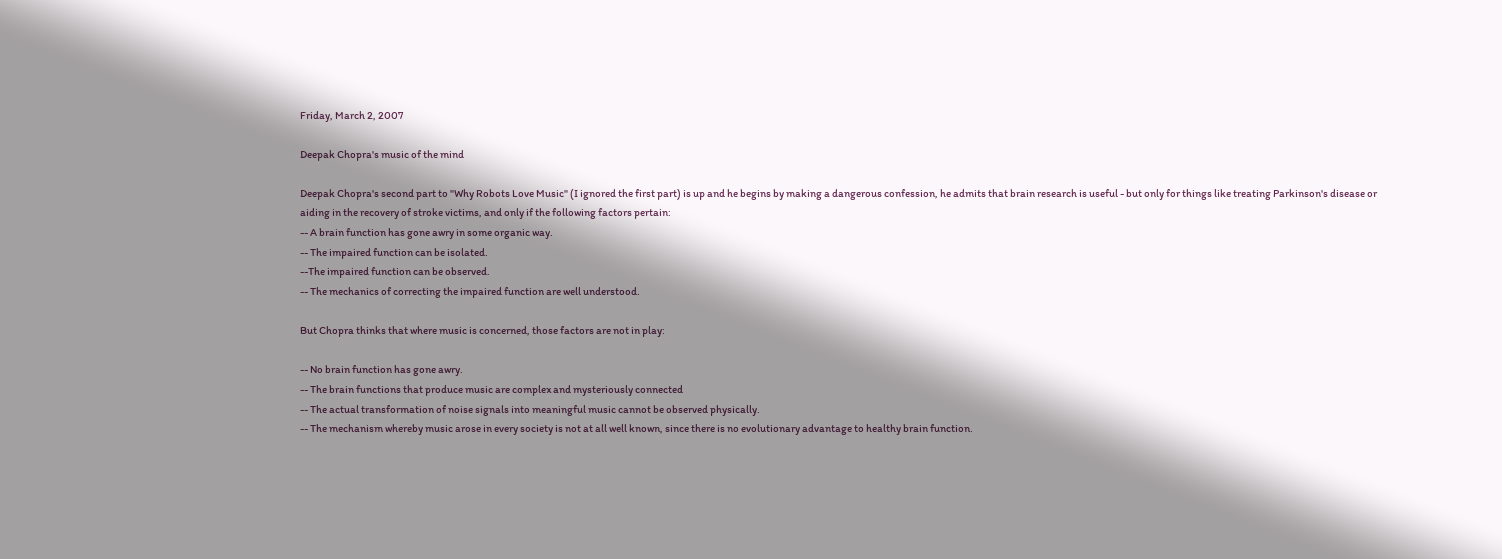Friday, March 2, 2007

Deepak Chopra's music of the mind

Deepak Chopra's second part to "Why Robots Love Music" (I ignored the first part) is up and he begins by making a dangerous confession, he admits that brain research is useful - but only for things like treating Parkinson's disease or aiding in the recovery of stroke victims, and only if the following factors pertain:
-- A brain function has gone awry in some organic way.
-- The impaired function can be isolated.
--The impaired function can be observed.
-- The mechanics of correcting the impaired function are well understood.

But Chopra thinks that where music is concerned, those factors are not in play:

-- No brain function has gone awry.
-- The brain functions that produce music are complex and mysteriously connected
-- The actual transformation of noise signals into meaningful music cannot be observed physically.
-- The mechanism whereby music arose in every society is not at all well known, since there is no evolutionary advantage to healthy brain function.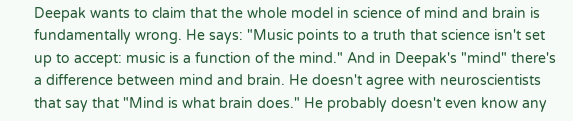Deepak wants to claim that the whole model in science of mind and brain is fundamentally wrong. He says: "Music points to a truth that science isn't set up to accept: music is a function of the mind." And in Deepak's "mind" there's a difference between mind and brain. He doesn't agree with neuroscientists that say that "Mind is what brain does." He probably doesn't even know any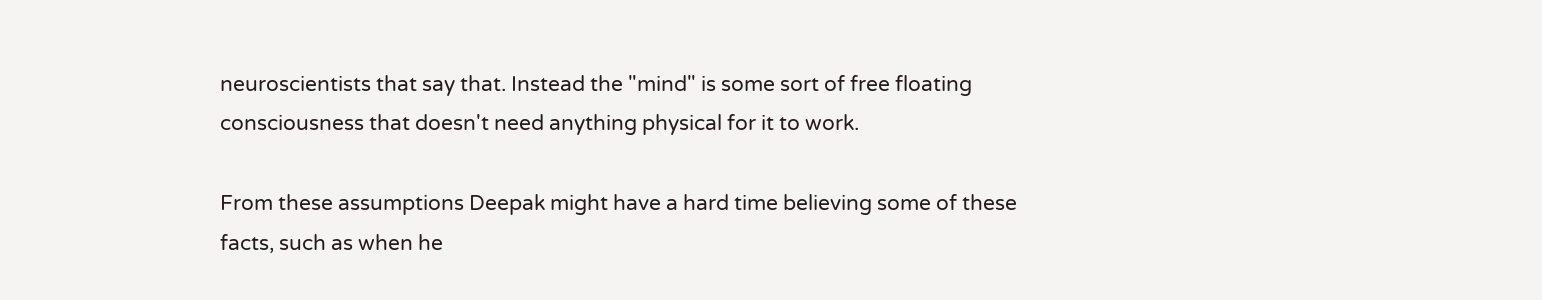neuroscientists that say that. Instead the "mind" is some sort of free floating consciousness that doesn't need anything physical for it to work.

From these assumptions Deepak might have a hard time believing some of these facts, such as when he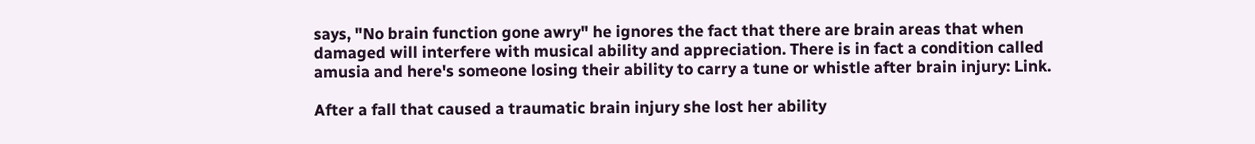says, "No brain function gone awry" he ignores the fact that there are brain areas that when damaged will interfere with musical ability and appreciation. There is in fact a condition called amusia and here's someone losing their ability to carry a tune or whistle after brain injury: Link.

After a fall that caused a traumatic brain injury she lost her ability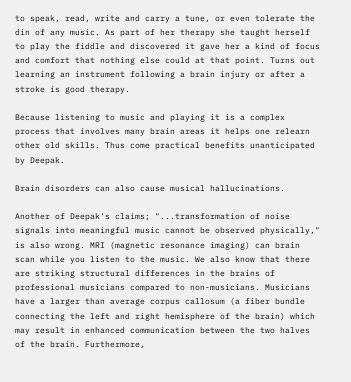to speak, read, write and carry a tune, or even tolerate the din of any music. As part of her therapy she taught herself to play the fiddle and discovered it gave her a kind of focus and comfort that nothing else could at that point. Turns out learning an instrument following a brain injury or after a stroke is good therapy.

Because listening to music and playing it is a complex process that involves many brain areas it helps one relearn other old skills. Thus come practical benefits unanticipated by Deepak.

Brain disorders can also cause musical hallucinations.

Another of Deepak's claims; "...transformation of noise signals into meaningful music cannot be observed physically," is also wrong. MRI (magnetic resonance imaging) can brain scan while you listen to the music. We also know that there are striking structural differences in the brains of professional musicians compared to non-musicians. Musicians have a larger than average corpus callosum (a fiber bundle connecting the left and right hemisphere of the brain) which may result in enhanced communication between the two halves of the brain. Furthermore,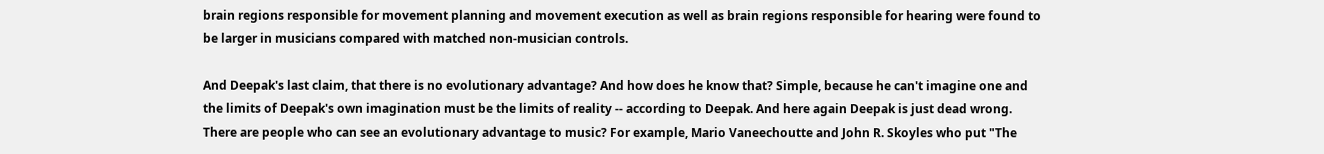brain regions responsible for movement planning and movement execution as well as brain regions responsible for hearing were found to be larger in musicians compared with matched non-musician controls.

And Deepak's last claim, that there is no evolutionary advantage? And how does he know that? Simple, because he can't imagine one and the limits of Deepak's own imagination must be the limits of reality -- according to Deepak. And here again Deepak is just dead wrong. There are people who can see an evolutionary advantage to music? For example, Mario Vaneechoutte and John R. Skoyles who put "The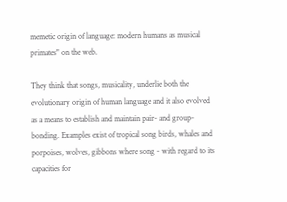memetic origin of language: modern humans as musical primates" on the web.

They think that songs, musicality, underlie both the evolutionary origin of human language and it also evolved as a means to establish and maintain pair- and group-bonding. Examples exist of tropical song birds, whales and porpoises, wolves, gibbons where song - with regard to its capacities for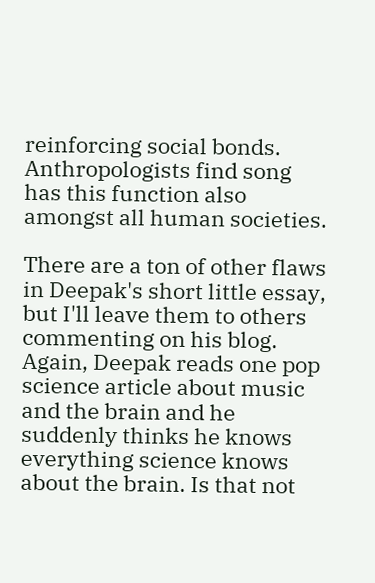reinforcing social bonds. Anthropologists find song has this function also amongst all human societies.

There are a ton of other flaws in Deepak's short little essay, but I'll leave them to others commenting on his blog. Again, Deepak reads one pop science article about music and the brain and he suddenly thinks he knows everything science knows about the brain. Is that not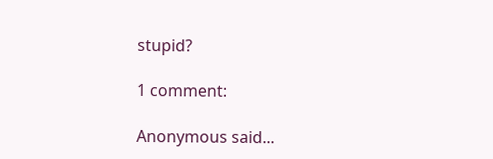stupid?

1 comment:

Anonymous said...